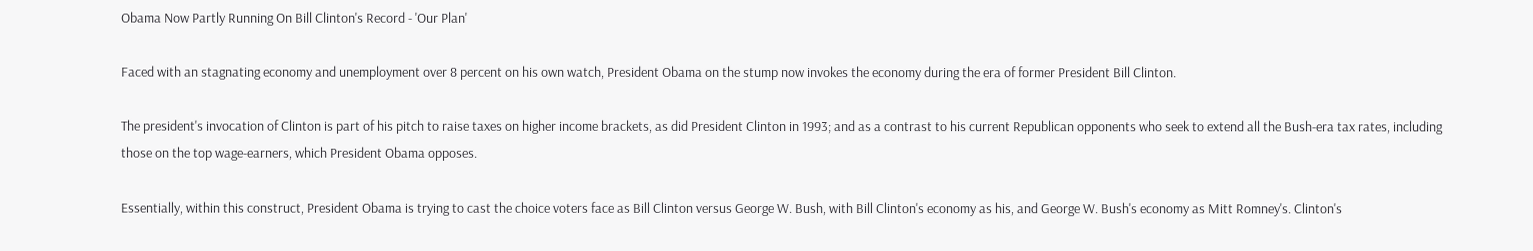Obama Now Partly Running On Bill Clinton's Record - 'Our Plan'

Faced with an stagnating economy and unemployment over 8 percent on his own watch, President Obama on the stump now invokes the economy during the era of former President Bill Clinton.

The president's invocation of Clinton is part of his pitch to raise taxes on higher income brackets, as did President Clinton in 1993; and as a contrast to his current Republican opponents who seek to extend all the Bush-era tax rates, including those on the top wage-earners, which President Obama opposes.

Essentially, within this construct, President Obama is trying to cast the choice voters face as Bill Clinton versus George W. Bush, with Bill Clinton's economy as his, and George W. Bush's economy as Mitt Romney's. Clinton's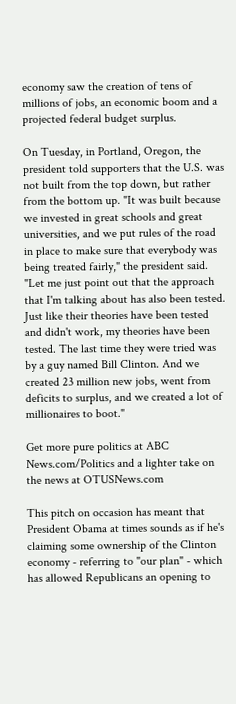economy saw the creation of tens of millions of jobs, an economic boom and a projected federal budget surplus.

On Tuesday, in Portland, Oregon, the president told supporters that the U.S. was not built from the top down, but rather from the bottom up. "It was built because we invested in great schools and great universities, and we put rules of the road in place to make sure that everybody was being treated fairly," the president said. "Let me just point out that the approach that I'm talking about has also been tested. Just like their theories have been tested and didn't work, my theories have been tested. The last time they were tried was by a guy named Bill Clinton. And we created 23 million new jobs, went from deficits to surplus, and we created a lot of millionaires to boot."

Get more pure politics at ABC News.com/Politics and a lighter take on the news at OTUSNews.com

This pitch on occasion has meant that President Obama at times sounds as if he's claiming some ownership of the Clinton economy - referring to "our plan" - which has allowed Republicans an opening to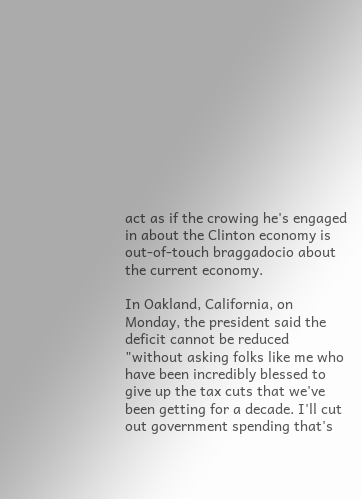act as if the crowing he's engaged in about the Clinton economy is out-of-touch braggadocio about the current economy.

In Oakland, California, on Monday, the president said the deficit cannot be reduced "without asking folks like me who have been incredibly blessed to give up the tax cuts that we've been getting for a decade. I'll cut out government spending that's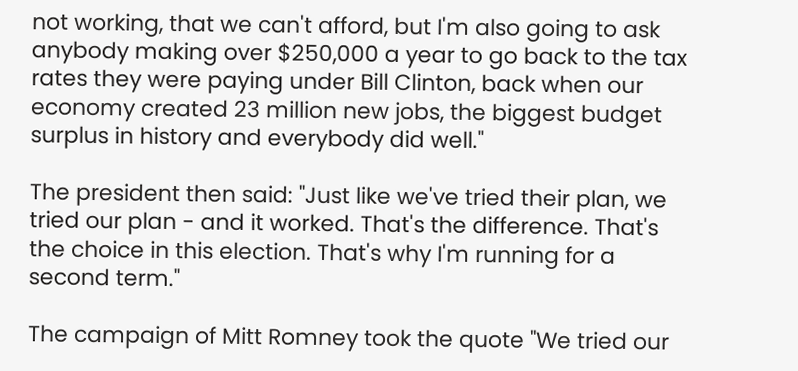not working, that we can't afford, but I'm also going to ask anybody making over $250,000 a year to go back to the tax rates they were paying under Bill Clinton, back when our economy created 23 million new jobs, the biggest budget surplus in history and everybody did well."

The president then said: "Just like we've tried their plan, we tried our plan - and it worked. That's the difference. That's the choice in this election. That's why I'm running for a second term."

The campaign of Mitt Romney took the quote "We tried our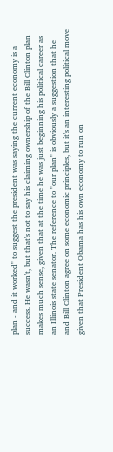plan - and it worked" to suggest the president was saying the current economy is a success. He wasn't, but that's not to say his claiming ownership of the Bill Clinton plan makes much sense, given that at the time he was just beginning his political career as an Illinois state senator. The reference to "our plan" is obviously a suggestion that he and Bill Clinton agree on some economic principles, but it's an interesting political move given that President Obama has his own economy to run on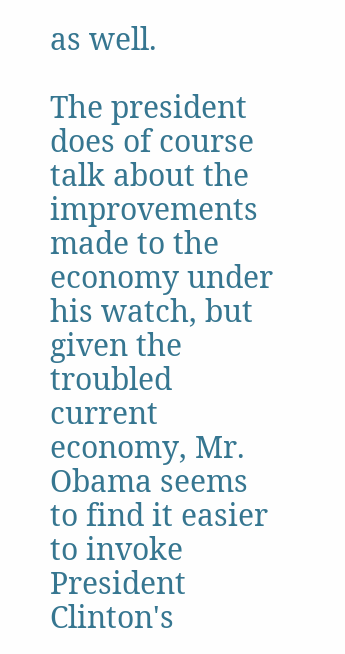as well.

The president does of course talk about the improvements made to the economy under his watch, but given the troubled current economy, Mr. Obama seems to find it easier to invoke President Clinton's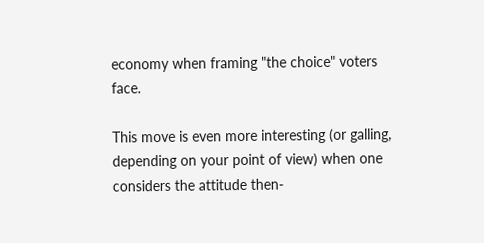economy when framing "the choice" voters face.

This move is even more interesting (or galling, depending on your point of view) when one considers the attitude then-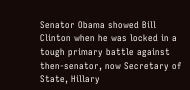Senator Obama showed Bill Clinton when he was locked in a tough primary battle against then-senator, now Secretary of State, Hillary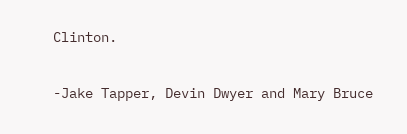Clinton.

-Jake Tapper, Devin Dwyer and Mary Bruce